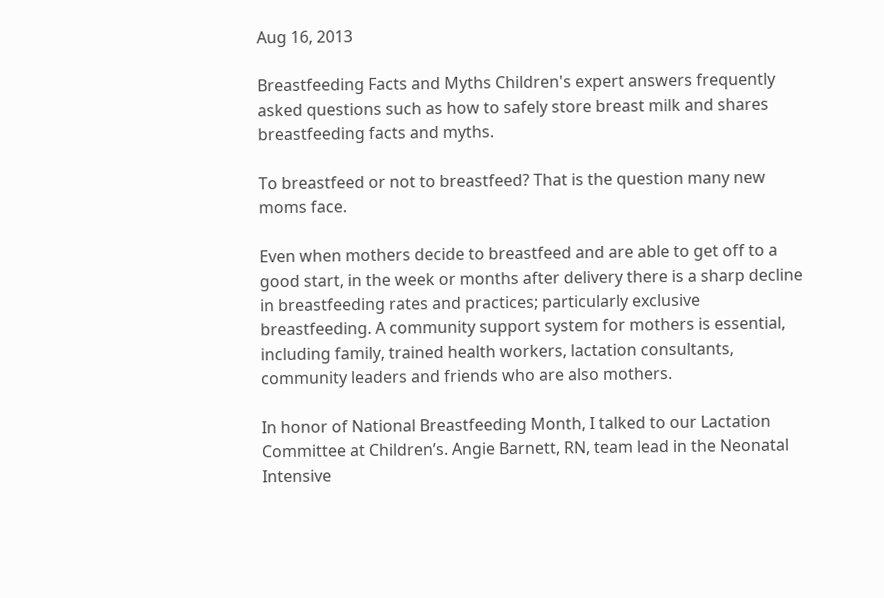Aug 16, 2013

Breastfeeding Facts and Myths Children's expert answers frequently asked questions such as how to safely store breast milk and shares breastfeeding facts and myths.

To breastfeed or not to breastfeed? That is the question many new moms face.

Even when mothers decide to breastfeed and are able to get off to a good start, in the week or months after delivery there is a sharp decline in breastfeeding rates and practices; particularly exclusive breastfeeding. A community support system for mothers is essential, including family, trained health workers, lactation consultants, community leaders and friends who are also mothers.

In honor of National Breastfeeding Month, I talked to our Lactation Committee at Children’s. Angie Barnett, RN, team lead in the Neonatal Intensive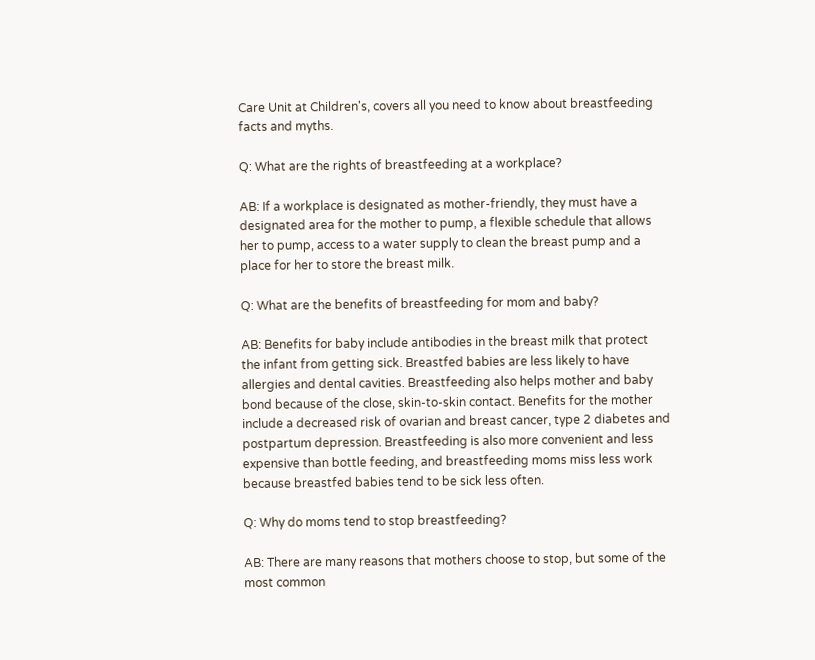Care Unit at Children's, covers all you need to know about breastfeeding facts and myths.

Q: What are the rights of breastfeeding at a workplace?

AB: If a workplace is designated as mother-friendly, they must have a designated area for the mother to pump, a flexible schedule that allows her to pump, access to a water supply to clean the breast pump and a place for her to store the breast milk.

Q: What are the benefits of breastfeeding for mom and baby?

AB: Benefits for baby include antibodies in the breast milk that protect the infant from getting sick. Breastfed babies are less likely to have allergies and dental cavities. Breastfeeding also helps mother and baby bond because of the close, skin-to-skin contact. Benefits for the mother include a decreased risk of ovarian and breast cancer, type 2 diabetes and postpartum depression. Breastfeeding is also more convenient and less expensive than bottle feeding, and breastfeeding moms miss less work because breastfed babies tend to be sick less often.

Q: Why do moms tend to stop breastfeeding?

AB: There are many reasons that mothers choose to stop, but some of the most common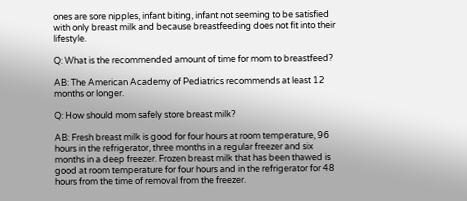ones are sore nipples, infant biting, infant not seeming to be satisfied with only breast milk and because breastfeeding does not fit into their lifestyle.

Q: What is the recommended amount of time for mom to breastfeed?

AB: The American Academy of Pediatrics recommends at least 12 months or longer.

Q: How should mom safely store breast milk?

AB: Fresh breast milk is good for four hours at room temperature, 96 hours in the refrigerator, three months in a regular freezer and six months in a deep freezer. Frozen breast milk that has been thawed is good at room temperature for four hours and in the refrigerator for 48 hours from the time of removal from the freezer.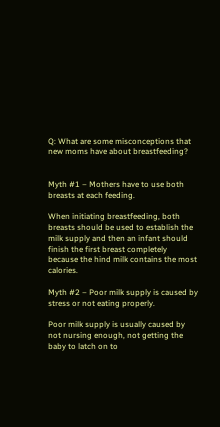Q: What are some misconceptions that new moms have about breastfeeding?


Myth #1 – Mothers have to use both breasts at each feeding.

When initiating breastfeeding, both breasts should be used to establish the milk supply and then an infant should finish the first breast completely because the hind milk contains the most calories.

Myth #2 – Poor milk supply is caused by stress or not eating properly.

Poor milk supply is usually caused by not nursing enough, not getting the baby to latch on to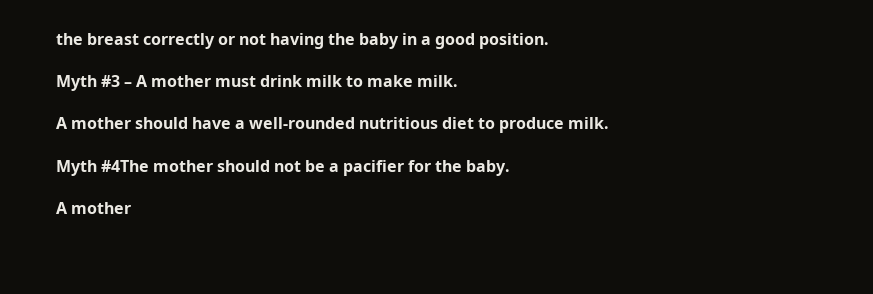the breast correctly or not having the baby in a good position.

Myth #3 – A mother must drink milk to make milk.

A mother should have a well-rounded nutritious diet to produce milk.

Myth #4The mother should not be a pacifier for the baby.

A mother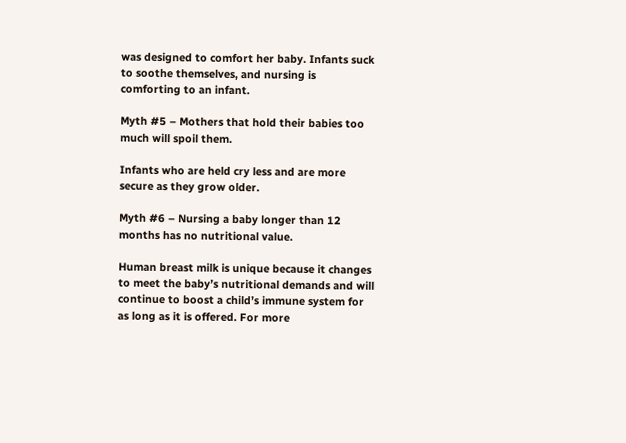was designed to comfort her baby. Infants suck to soothe themselves, and nursing is comforting to an infant.

Myth #5 – Mothers that hold their babies too much will spoil them.

Infants who are held cry less and are more secure as they grow older.

Myth #6 – Nursing a baby longer than 12 months has no nutritional value.

Human breast milk is unique because it changes to meet the baby’s nutritional demands and will continue to boost a child’s immune system for as long as it is offered. For more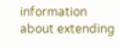information about extending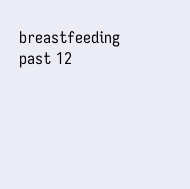breastfeeding past 12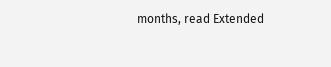months, read Extended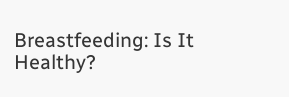Breastfeeding: Is It Healthy?